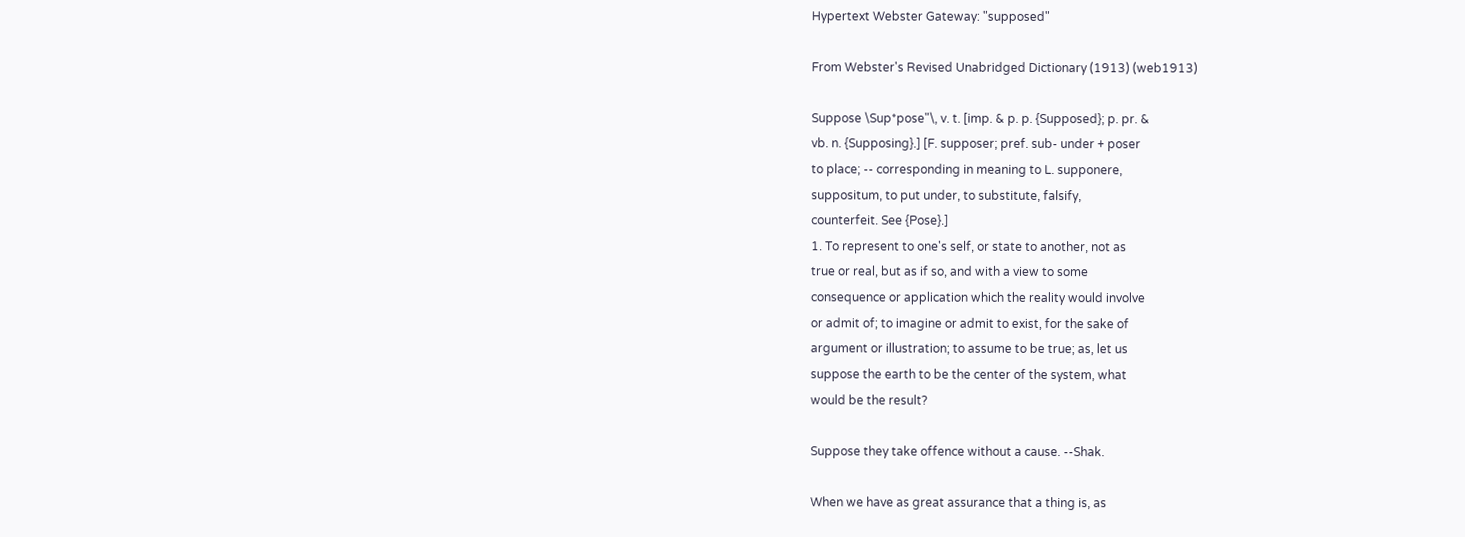Hypertext Webster Gateway: "supposed"

From Webster's Revised Unabridged Dictionary (1913) (web1913)

Suppose \Sup*pose"\, v. t. [imp. & p. p. {Supposed}; p. pr. &
vb. n. {Supposing}.] [F. supposer; pref. sub- under + poser
to place; -- corresponding in meaning to L. supponere,
suppositum, to put under, to substitute, falsify,
counterfeit. See {Pose}.]
1. To represent to one's self, or state to another, not as
true or real, but as if so, and with a view to some
consequence or application which the reality would involve
or admit of; to imagine or admit to exist, for the sake of
argument or illustration; to assume to be true; as, let us
suppose the earth to be the center of the system, what
would be the result?

Suppose they take offence without a cause. --Shak.

When we have as great assurance that a thing is, as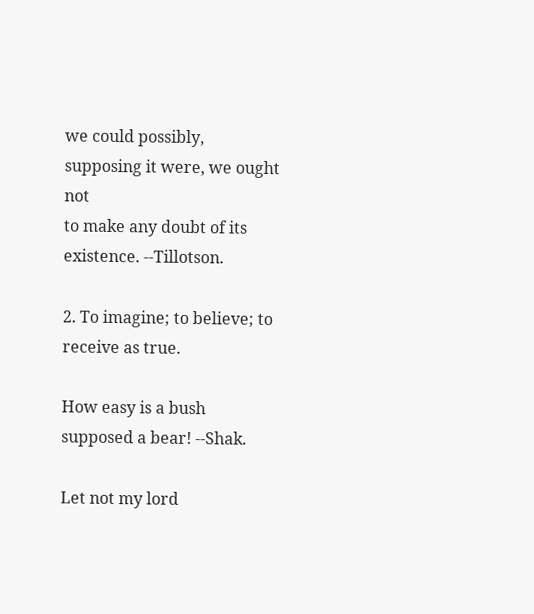we could possibly, supposing it were, we ought not
to make any doubt of its existence. --Tillotson.

2. To imagine; to believe; to receive as true.

How easy is a bush supposed a bear! --Shak.

Let not my lord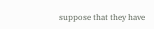suppose that they have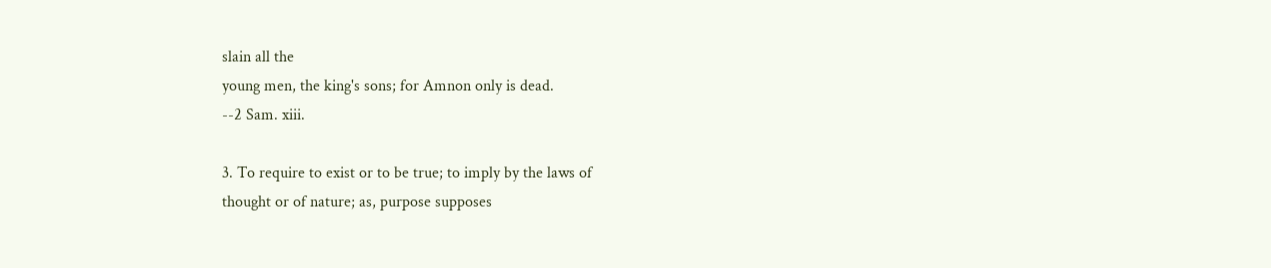slain all the
young men, the king's sons; for Amnon only is dead.
--2 Sam. xiii.

3. To require to exist or to be true; to imply by the laws of
thought or of nature; as, purpose supposes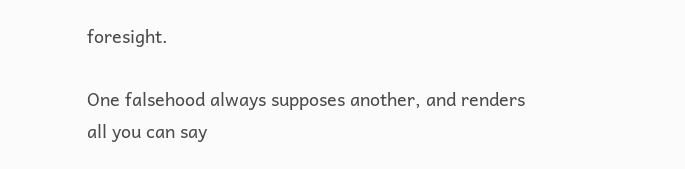foresight.

One falsehood always supposes another, and renders
all you can say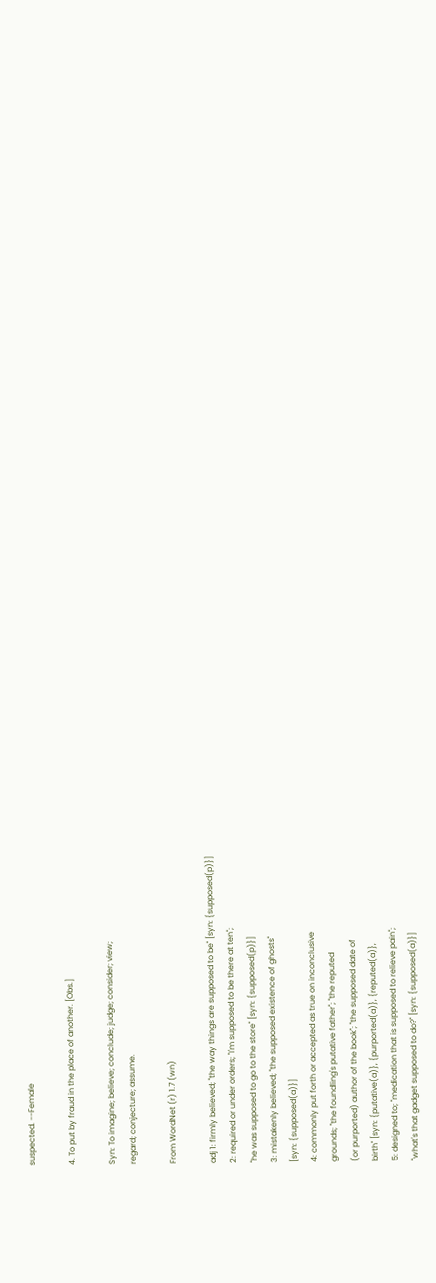suspected. --Female

4. To put by fraud in the place of another. [Obs.]

Syn: To imagine; believe; conclude; judge; consider; view;
regard; conjecture; assume.

From WordNet (r) 1.7 (wn)

adj 1: firmly believed; "the way things are supposed to be" [syn: {supposed(p)}]
2: required or under orders; "I'm supposed to be there at ten";
"he was supposed to go to the store" [syn: {supposed(p)}]
3: mistakenly believed; "the supposed existence of ghosts"
[syn: {supposed(a)}]
4: commonly put forth or accepted as true on inconclusive
grounds; "the foundling's putative father"; "the reputed
(or purported) author of the book"; "the supposed date of
birth" [syn: {putative(a)}, {purported(a)}, {reputed(a)},
5: designed to; "medication that is supposed to relieve pain";
"what's that gadget supposed to do?" [syn: {supposed(a)}]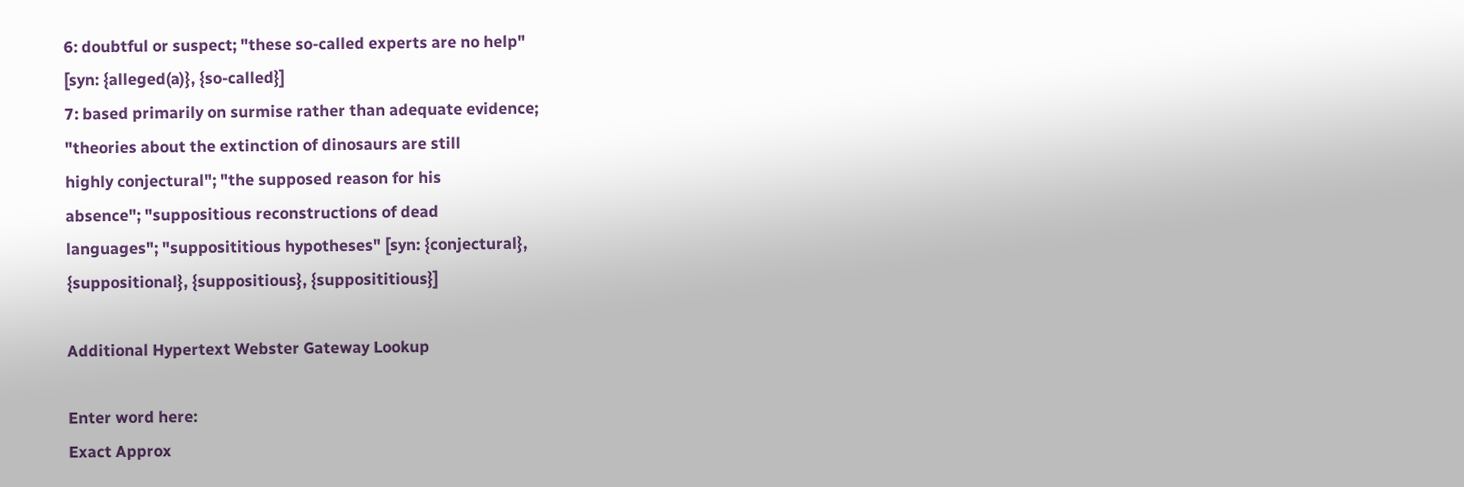6: doubtful or suspect; "these so-called experts are no help"
[syn: {alleged(a)}, {so-called}]
7: based primarily on surmise rather than adequate evidence;
"theories about the extinction of dinosaurs are still
highly conjectural"; "the supposed reason for his
absence"; "suppositious reconstructions of dead
languages"; "supposititious hypotheses" [syn: {conjectural},
{suppositional}, {suppositious}, {supposititious}]

Additional Hypertext Webster Gateway Lookup

Enter word here:
Exact Approx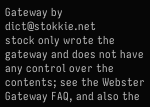Gateway by dict@stokkie.net
stock only wrote the gateway and does not have any control over the contents; see the Webster Gateway FAQ, and also the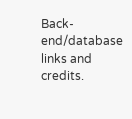Back-end/database links and credits.